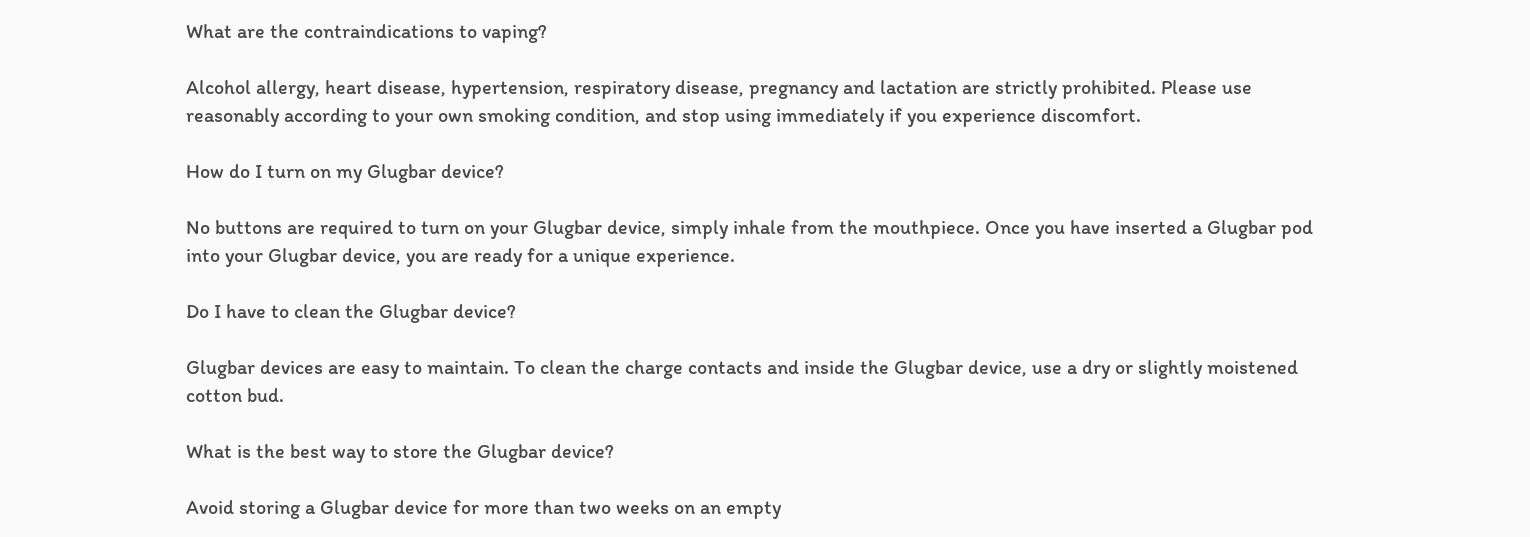What are the contraindications to vaping?

Alcohol allergy, heart disease, hypertension, respiratory disease, pregnancy and lactation are strictly prohibited. Please use reasonably according to your own smoking condition, and stop using immediately if you experience discomfort.

How do I turn on my Glugbar device?

No buttons are required to turn on your Glugbar device, simply inhale from the mouthpiece. Once you have inserted a Glugbar pod into your Glugbar device, you are ready for a unique experience.

Do I have to clean the Glugbar device?

Glugbar devices are easy to maintain. To clean the charge contacts and inside the Glugbar device, use a dry or slightly moistened cotton bud.

What is the best way to store the Glugbar device?

Avoid storing a Glugbar device for more than two weeks on an empty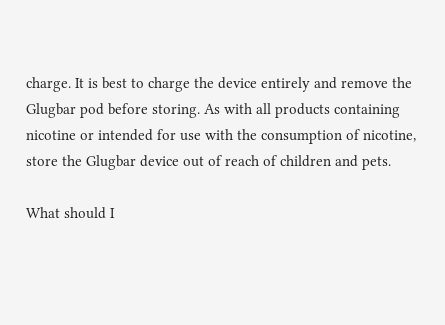charge. It is best to charge the device entirely and remove the Glugbar pod before storing. As with all products containing nicotine or intended for use with the consumption of nicotine, store the Glugbar device out of reach of children and pets.

What should I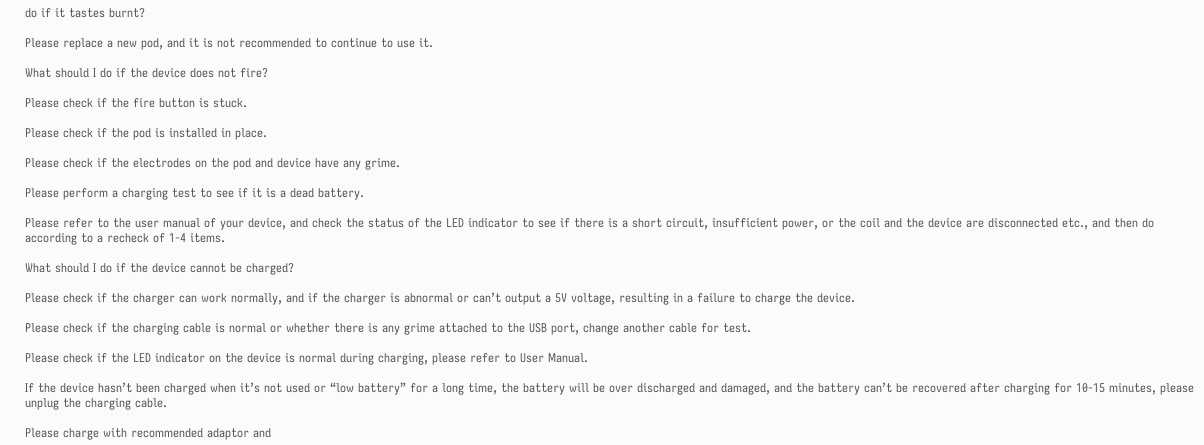do if it tastes burnt?

Please replace a new pod, and it is not recommended to continue to use it.

What should I do if the device does not fire?

Please check if the fire button is stuck.

Please check if the pod is installed in place.

Please check if the electrodes on the pod and device have any grime.

Please perform a charging test to see if it is a dead battery.

Please refer to the user manual of your device, and check the status of the LED indicator to see if there is a short circuit, insufficient power, or the coil and the device are disconnected etc., and then do according to a recheck of 1-4 items.

What should I do if the device cannot be charged?

Please check if the charger can work normally, and if the charger is abnormal or can’t output a 5V voltage, resulting in a failure to charge the device.

Please check if the charging cable is normal or whether there is any grime attached to the USB port, change another cable for test.

Please check if the LED indicator on the device is normal during charging, please refer to User Manual.

If the device hasn’t been charged when it’s not used or “low battery” for a long time, the battery will be over discharged and damaged, and the battery can’t be recovered after charging for 10-15 minutes, please unplug the charging cable.

Please charge with recommended adaptor and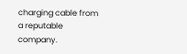charging cable from a reputable company.